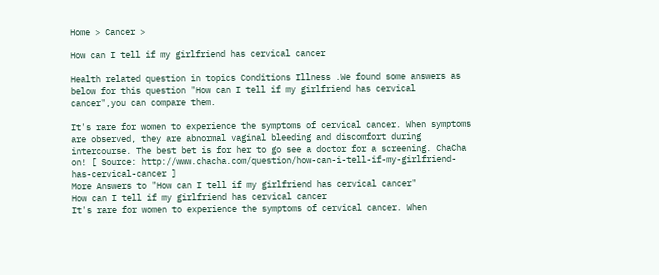Home > Cancer >

How can I tell if my girlfriend has cervical cancer

Health related question in topics Conditions Illness .We found some answers as below for this question "How can I tell if my girlfriend has cervical cancer",you can compare them.

It's rare for women to experience the symptoms of cervical cancer. When symptoms are observed, they are abnormal vaginal bleeding and discomfort during intercourse. The best bet is for her to go see a doctor for a screening. ChaCha on! [ Source: http://www.chacha.com/question/how-can-i-tell-if-my-girlfriend-has-cervical-cancer ]
More Answers to "How can I tell if my girlfriend has cervical cancer"
How can I tell if my girlfriend has cervical cancer
It's rare for women to experience the symptoms of cervical cancer. When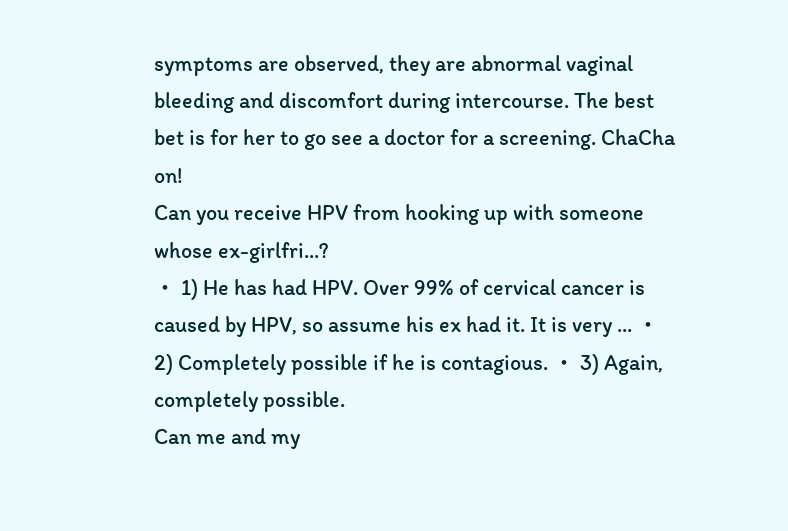symptoms are observed, they are abnormal vaginal bleeding and discomfort during intercourse. The best bet is for her to go see a doctor for a screening. ChaCha on!
Can you receive HPV from hooking up with someone whose ex-girlfri...?
・ 1) He has had HPV. Over 99% of cervical cancer is caused by HPV, so assume his ex had it. It is very ... ・ 2) Completely possible if he is contagious. ・ 3) Again, completely possible.
Can me and my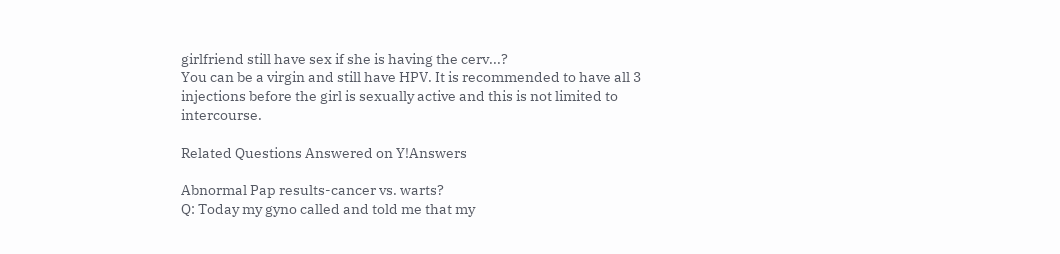girlfriend still have sex if she is having the cerv...?
You can be a virgin and still have HPV. It is recommended to have all 3 injections before the girl is sexually active and this is not limited to intercourse.

Related Questions Answered on Y!Answers

Abnormal Pap results-cancer vs. warts?
Q: Today my gyno called and told me that my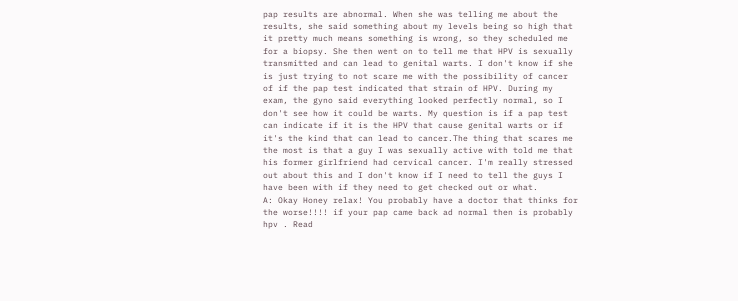pap results are abnormal. When she was telling me about the results, she said something about my levels being so high that it pretty much means something is wrong, so they scheduled me for a biopsy. She then went on to tell me that HPV is sexually transmitted and can lead to genital warts. I don't know if she is just trying to not scare me with the possibility of cancer of if the pap test indicated that strain of HPV. During my exam, the gyno said everything looked perfectly normal, so I don't see how it could be warts. My question is if a pap test can indicate if it is the HPV that cause genital warts or if it's the kind that can lead to cancer.The thing that scares me the most is that a guy I was sexually active with told me that his former girlfriend had cervical cancer. I'm really stressed out about this and I don't know if I need to tell the guys I have been with if they need to get checked out or what.
A: Okay Honey relax! You probably have a doctor that thinks for the worse!!!! if your pap came back ad normal then is probably hpv . Read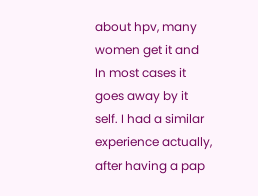about hpv, many women get it and In most cases it goes away by it self. I had a similar experience actually, after having a pap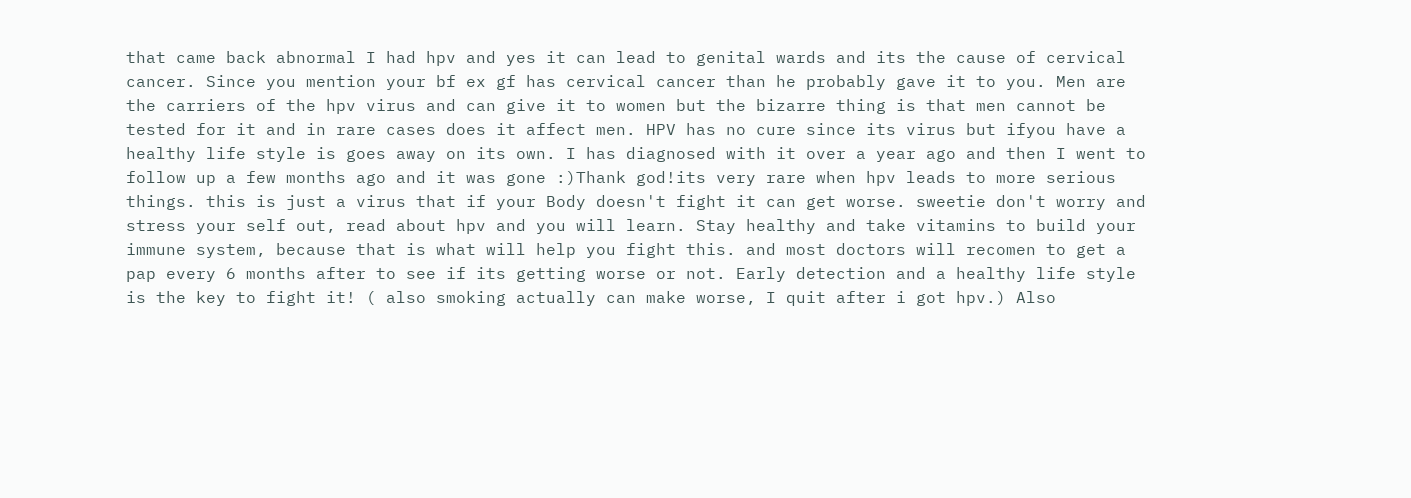that came back abnormal I had hpv and yes it can lead to genital wards and its the cause of cervical cancer. Since you mention your bf ex gf has cervical cancer than he probably gave it to you. Men are the carriers of the hpv virus and can give it to women but the bizarre thing is that men cannot be tested for it and in rare cases does it affect men. HPV has no cure since its virus but ifyou have a healthy life style is goes away on its own. I has diagnosed with it over a year ago and then I went to follow up a few months ago and it was gone :)Thank god!its very rare when hpv leads to more serious things. this is just a virus that if your Body doesn't fight it can get worse. sweetie don't worry and stress your self out, read about hpv and you will learn. Stay healthy and take vitamins to build your immune system, because that is what will help you fight this. and most doctors will recomen to get a pap every 6 months after to see if its getting worse or not. Early detection and a healthy life style is the key to fight it! ( also smoking actually can make worse, I quit after i got hpv.) Also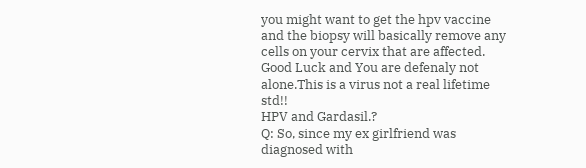you might want to get the hpv vaccine and the biopsy will basically remove any cells on your cervix that are affected. Good Luck and You are defenaly not alone.This is a virus not a real lifetime std!!
HPV and Gardasil.?
Q: So, since my ex girlfriend was diagnosed with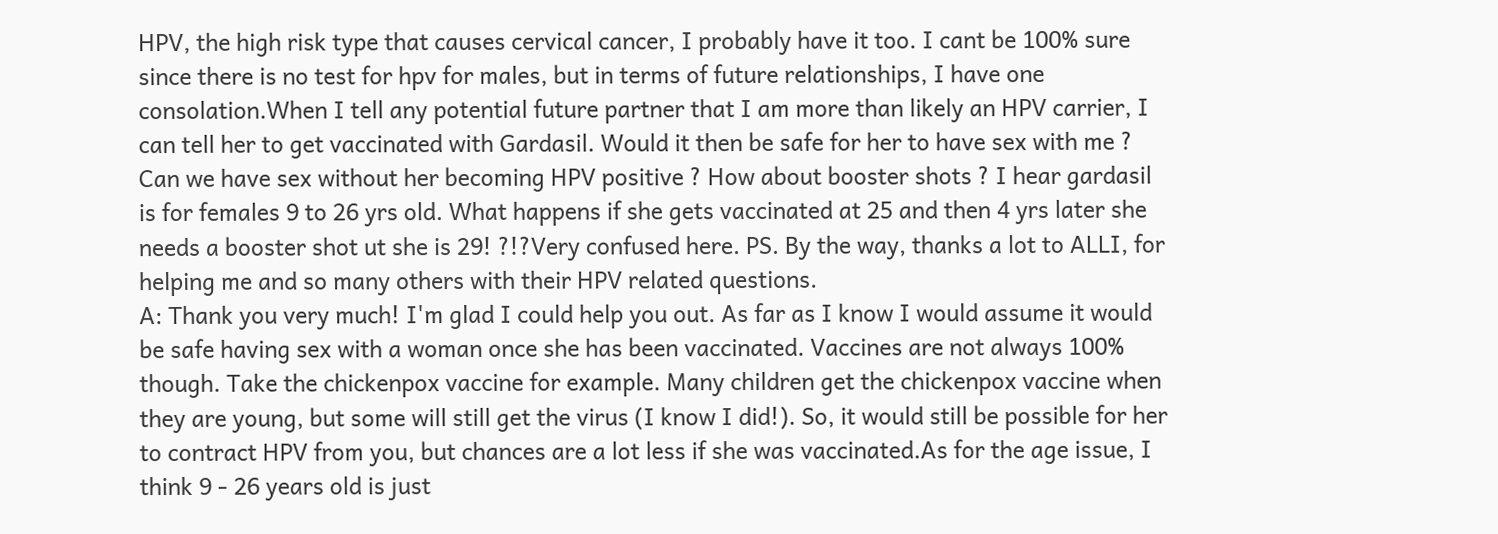HPV, the high risk type that causes cervical cancer, I probably have it too. I cant be 100% sure since there is no test for hpv for males, but in terms of future relationships, I have one consolation.When I tell any potential future partner that I am more than likely an HPV carrier, I can tell her to get vaccinated with Gardasil. Would it then be safe for her to have sex with me ? Can we have sex without her becoming HPV positive ? How about booster shots ? I hear gardasil is for females 9 to 26 yrs old. What happens if she gets vaccinated at 25 and then 4 yrs later she needs a booster shot ut she is 29! ?!?Very confused here. PS. By the way, thanks a lot to ALLI, for helping me and so many others with their HPV related questions.
A: Thank you very much! I'm glad I could help you out. As far as I know I would assume it would be safe having sex with a woman once she has been vaccinated. Vaccines are not always 100% though. Take the chickenpox vaccine for example. Many children get the chickenpox vaccine when they are young, but some will still get the virus (I know I did!). So, it would still be possible for her to contract HPV from you, but chances are a lot less if she was vaccinated.As for the age issue, I think 9 - 26 years old is just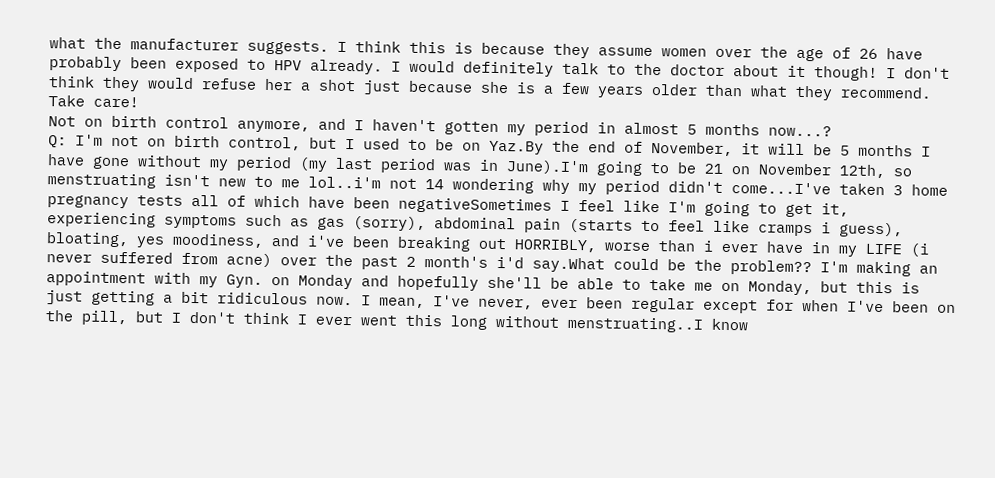what the manufacturer suggests. I think this is because they assume women over the age of 26 have probably been exposed to HPV already. I would definitely talk to the doctor about it though! I don't think they would refuse her a shot just because she is a few years older than what they recommend. Take care!
Not on birth control anymore, and I haven't gotten my period in almost 5 months now...?
Q: I'm not on birth control, but I used to be on Yaz.By the end of November, it will be 5 months I have gone without my period (my last period was in June).I'm going to be 21 on November 12th, so menstruating isn't new to me lol..i'm not 14 wondering why my period didn't come...I've taken 3 home pregnancy tests all of which have been negativeSometimes I feel like I'm going to get it, experiencing symptoms such as gas (sorry), abdominal pain (starts to feel like cramps i guess), bloating, yes moodiness, and i've been breaking out HORRIBLY, worse than i ever have in my LIFE (i never suffered from acne) over the past 2 month's i'd say.What could be the problem?? I'm making an appointment with my Gyn. on Monday and hopefully she'll be able to take me on Monday, but this is just getting a bit ridiculous now. I mean, I've never, ever been regular except for when I've been on the pill, but I don't think I ever went this long without menstruating..I know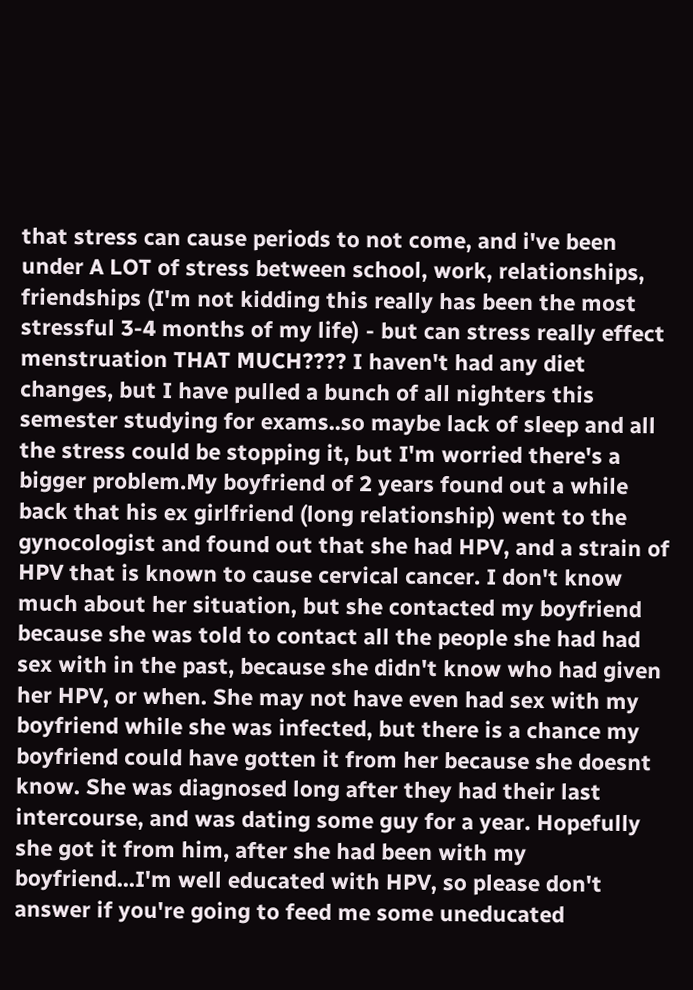that stress can cause periods to not come, and i've been under A LOT of stress between school, work, relationships, friendships (I'm not kidding this really has been the most stressful 3-4 months of my life) - but can stress really effect menstruation THAT MUCH???? I haven't had any diet changes, but I have pulled a bunch of all nighters this semester studying for exams..so maybe lack of sleep and all the stress could be stopping it, but I'm worried there's a bigger problem.My boyfriend of 2 years found out a while back that his ex girlfriend (long relationship) went to the gynocologist and found out that she had HPV, and a strain of HPV that is known to cause cervical cancer. I don't know much about her situation, but she contacted my boyfriend because she was told to contact all the people she had had sex with in the past, because she didn't know who had given her HPV, or when. She may not have even had sex with my boyfriend while she was infected, but there is a chance my boyfriend could have gotten it from her because she doesnt know. She was diagnosed long after they had their last intercourse, and was dating some guy for a year. Hopefully she got it from him, after she had been with my boyfriend...I'm well educated with HPV, so please don't answer if you're going to feed me some uneducated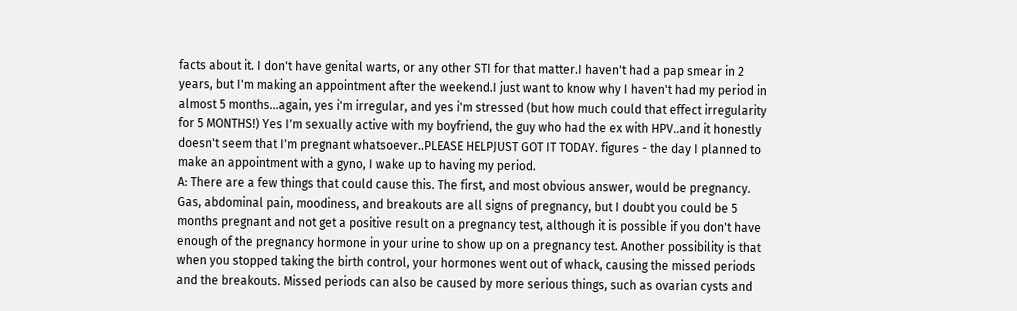facts about it. I don't have genital warts, or any other STI for that matter.I haven't had a pap smear in 2 years, but I'm making an appointment after the weekend.I just want to know why I haven't had my period in almost 5 months...again, yes i'm irregular, and yes i'm stressed (but how much could that effect irregularity for 5 MONTHS!) Yes I'm sexually active with my boyfriend, the guy who had the ex with HPV..and it honestly doesn't seem that I'm pregnant whatsoever..PLEASE HELPJUST GOT IT TODAY. figures - the day I planned to make an appointment with a gyno, I wake up to having my period.
A: There are a few things that could cause this. The first, and most obvious answer, would be pregnancy. Gas, abdominal pain, moodiness, and breakouts are all signs of pregnancy, but I doubt you could be 5 months pregnant and not get a positive result on a pregnancy test, although it is possible if you don't have enough of the pregnancy hormone in your urine to show up on a pregnancy test. Another possibility is that when you stopped taking the birth control, your hormones went out of whack, causing the missed periods and the breakouts. Missed periods can also be caused by more serious things, such as ovarian cysts and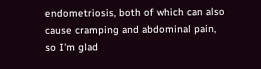endometriosis, both of which can also cause cramping and abdominal pain, so I'm glad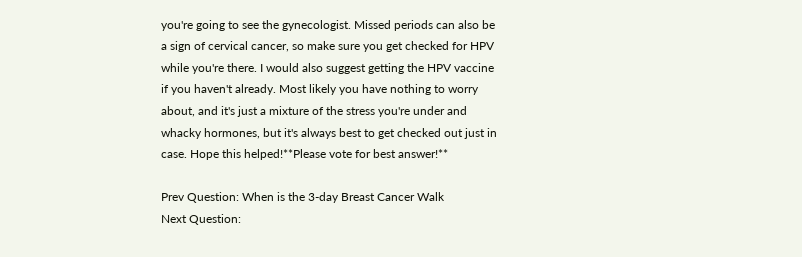you're going to see the gynecologist. Missed periods can also be a sign of cervical cancer, so make sure you get checked for HPV while you're there. I would also suggest getting the HPV vaccine if you haven't already. Most likely you have nothing to worry about, and it's just a mixture of the stress you're under and whacky hormones, but it's always best to get checked out just in case. Hope this helped!**Please vote for best answer!**

Prev Question: When is the 3-day Breast Cancer Walk
Next Question: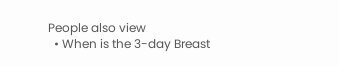People also view
  • When is the 3-day Breast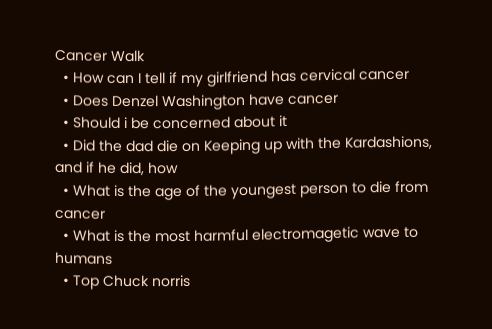Cancer Walk
  • How can I tell if my girlfriend has cervical cancer
  • Does Denzel Washington have cancer
  • Should i be concerned about it
  • Did the dad die on Keeping up with the Kardashions, and if he did, how
  • What is the age of the youngest person to die from cancer
  • What is the most harmful electromagetic wave to humans
  • Top Chuck norris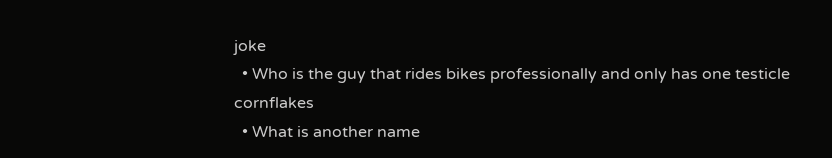joke
  • Who is the guy that rides bikes professionally and only has one testicle cornflakes
  • What is another name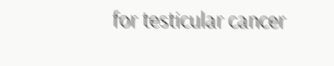for testicular cancer